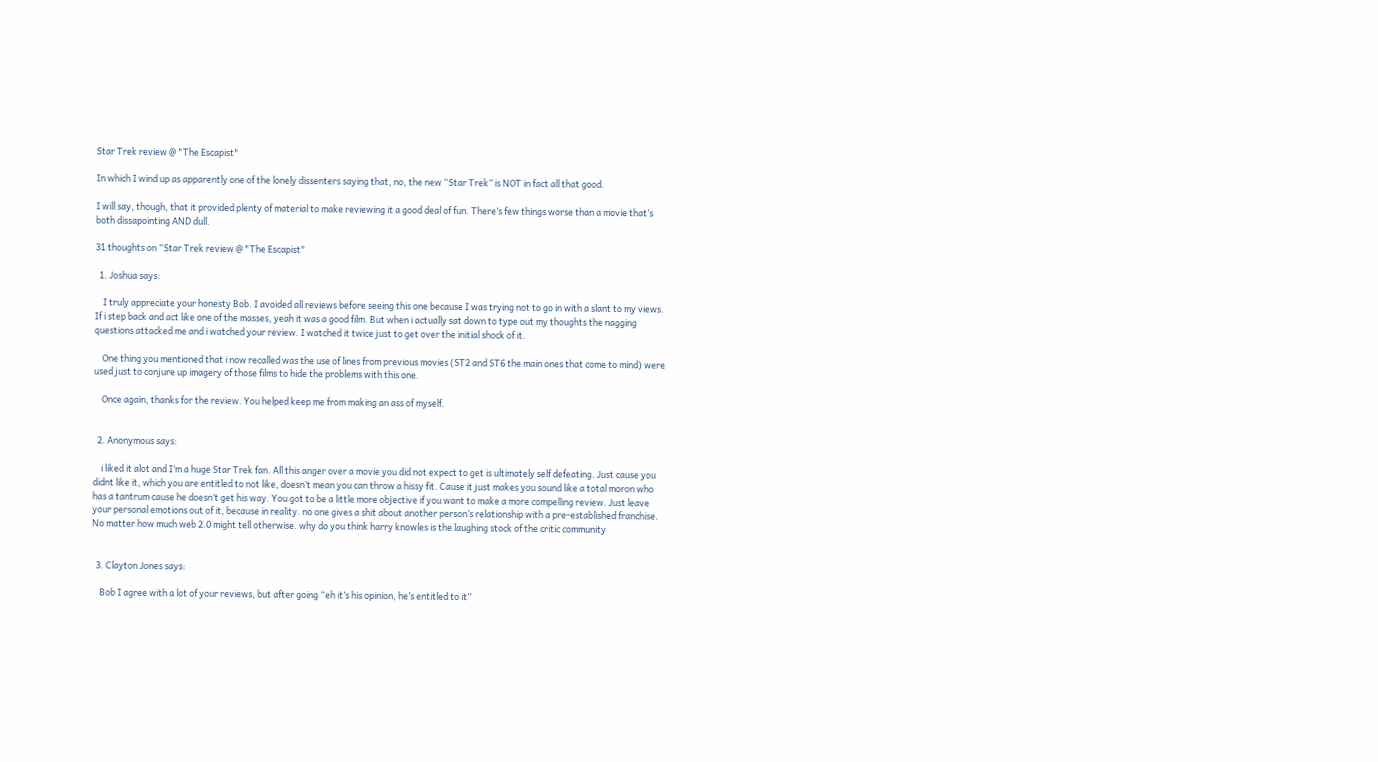Star Trek review @ "The Escapist"

In which I wind up as apparently one of the lonely dissenters saying that, no, the new “Star Trek” is NOT in fact all that good.

I will say, though, that it provided plenty of material to make reviewing it a good deal of fun. There’s few things worse than a movie that’s both dissapointing AND dull.

31 thoughts on “Star Trek review @ "The Escapist"

  1. Joshua says:

    I truly appreciate your honesty Bob. I avoided all reviews before seeing this one because I was trying not to go in with a slant to my views. If i step back and act like one of the masses, yeah it was a good film. But when i actually sat down to type out my thoughts the nagging questions attacked me and i watched your review. I watched it twice just to get over the initial shock of it.

    One thing you mentioned that i now recalled was the use of lines from previous movies (ST2 and ST6 the main ones that come to mind) were used just to conjure up imagery of those films to hide the problems with this one.

    Once again, thanks for the review. You helped keep me from making an ass of myself.


  2. Anonymous says:

    i liked it alot and I’m a huge Star Trek fan. All this anger over a movie you did not expect to get is ultimately self defeating. Just cause you didnt like it, which you are entitled to not like, doesn’t mean you can throw a hissy fit. Cause it just makes you sound like a total moron who has a tantrum cause he doesn’t get his way. You got to be a little more objective if you want to make a more compelling review. Just leave your personal emotions out of it, because in reality. no one gives a shit about another person’s relationship with a pre-established franchise. No matter how much web 2.0 might tell otherwise. why do you think harry knowles is the laughing stock of the critic community


  3. Clayton Jones says:

    Bob I agree with a lot of your reviews, but after going “eh it’s his opinion, he’s entitled to it”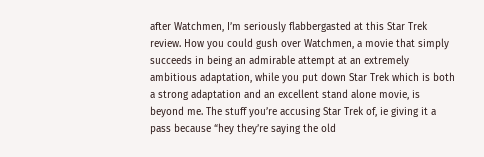after Watchmen, I’m seriously flabbergasted at this Star Trek review. How you could gush over Watchmen, a movie that simply succeeds in being an admirable attempt at an extremely ambitious adaptation, while you put down Star Trek which is both a strong adaptation and an excellent stand alone movie, is beyond me. The stuff you’re accusing Star Trek of, ie giving it a pass because “hey they’re saying the old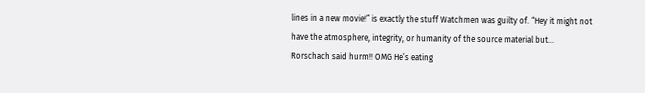lines in a new movie!” is exactly the stuff Watchmen was guilty of. “Hey it might not have the atmosphere, integrity, or humanity of the source material but… Rorschach said hurm!! OMG He’s eating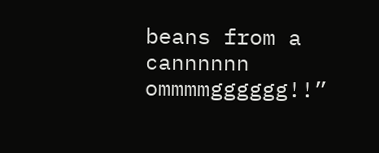beans from a cannnnnn ommmmgggggg!!”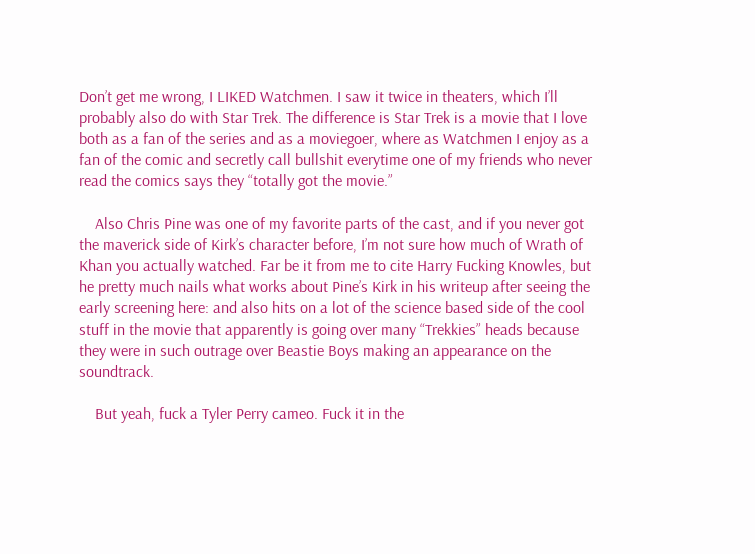Don’t get me wrong, I LIKED Watchmen. I saw it twice in theaters, which I’ll probably also do with Star Trek. The difference is Star Trek is a movie that I love both as a fan of the series and as a moviegoer, where as Watchmen I enjoy as a fan of the comic and secretly call bullshit everytime one of my friends who never read the comics says they “totally got the movie.”

    Also Chris Pine was one of my favorite parts of the cast, and if you never got the maverick side of Kirk’s character before, I’m not sure how much of Wrath of Khan you actually watched. Far be it from me to cite Harry Fucking Knowles, but he pretty much nails what works about Pine’s Kirk in his writeup after seeing the early screening here: and also hits on a lot of the science based side of the cool stuff in the movie that apparently is going over many “Trekkies” heads because they were in such outrage over Beastie Boys making an appearance on the soundtrack.

    But yeah, fuck a Tyler Perry cameo. Fuck it in the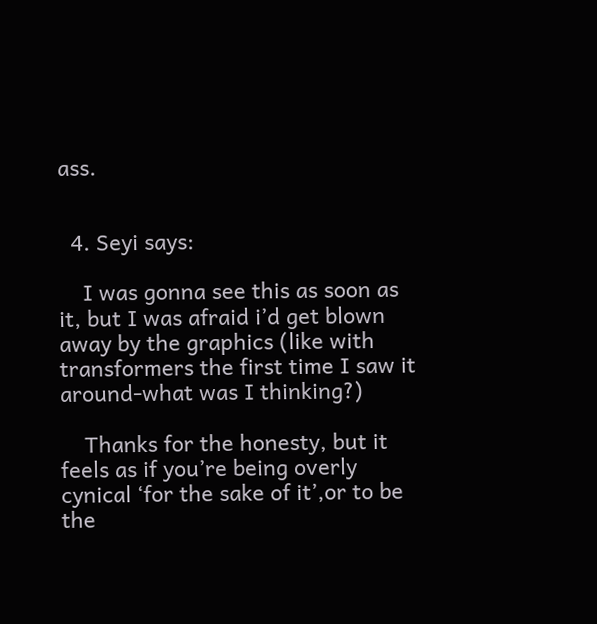ass.


  4. Seyi says:

    I was gonna see this as soon as it, but I was afraid i’d get blown away by the graphics (like with transformers the first time I saw it around-what was I thinking?)

    Thanks for the honesty, but it feels as if you’re being overly cynical ‘for the sake of it’,or to be the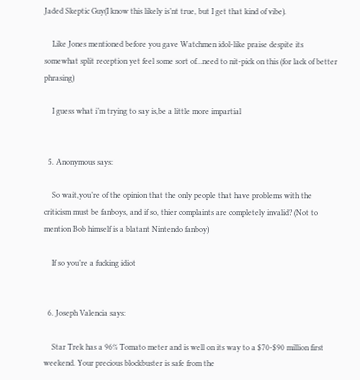Jaded Skeptic Guy(I know this likely is’nt true, but I get that kind of vibe).

    Like Jones mentioned before you gave Watchmen idol-like praise despite its somewhat split reception yet feel some sort of…need to nit-pick on this (for lack of better phrasing)

    I guess what i’m trying to say is,be a little more impartial


  5. Anonymous says:

    So wait,you’re of the opinion that the only people that have problems with the criticism must be fanboys, and if so, thier complaints are completely invalid? (Not to mention Bob himself is a blatant Nintendo fanboy)

    If so you’re a fucking idiot


  6. Joseph Valencia says:

    Star Trek has a 96% Tomato meter and is well on its way to a $70-$90 million first weekend. Your precious blockbuster is safe from the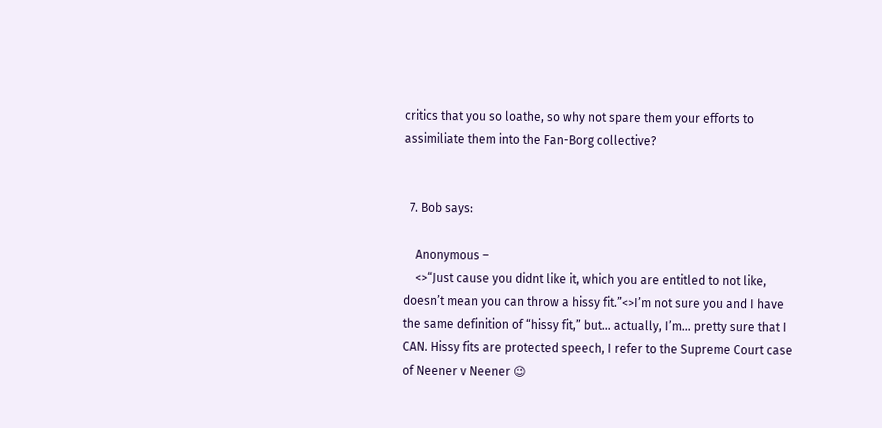critics that you so loathe, so why not spare them your efforts to assimiliate them into the Fan-Borg collective?


  7. Bob says:

    Anonymous –
    <>“Just cause you didnt like it, which you are entitled to not like, doesn’t mean you can throw a hissy fit.”<>I’m not sure you and I have the same definition of “hissy fit,” but… actually, I’m… pretty sure that I CAN. Hissy fits are protected speech, I refer to the Supreme Court case of Neener v Neener 😉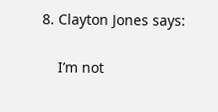8. Clayton Jones says:

    I’m not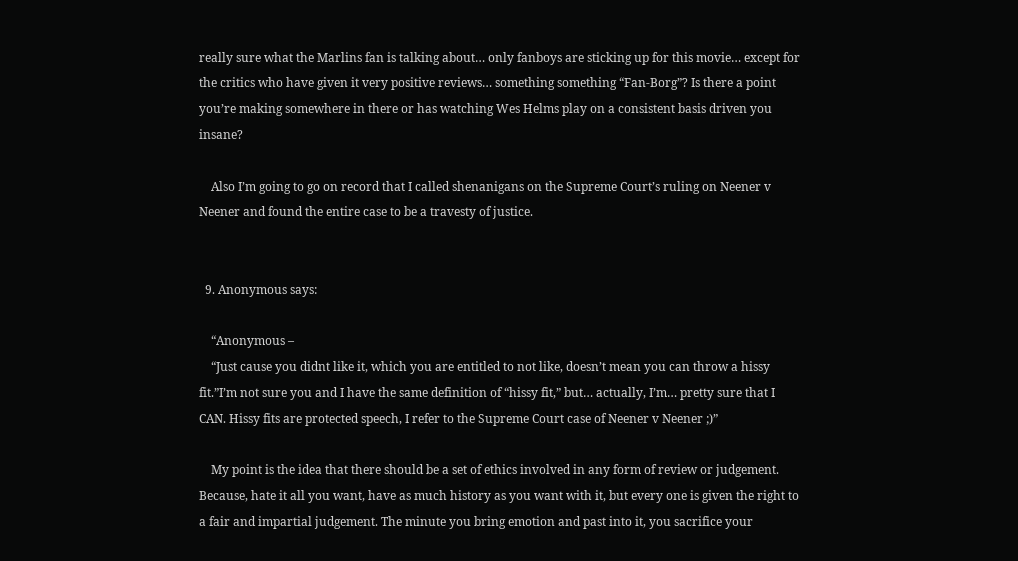really sure what the Marlins fan is talking about… only fanboys are sticking up for this movie… except for the critics who have given it very positive reviews… something something “Fan-Borg”? Is there a point you’re making somewhere in there or has watching Wes Helms play on a consistent basis driven you insane?

    Also I’m going to go on record that I called shenanigans on the Supreme Court’s ruling on Neener v Neener and found the entire case to be a travesty of justice.


  9. Anonymous says:

    “Anonymous –
    “Just cause you didnt like it, which you are entitled to not like, doesn’t mean you can throw a hissy fit.”I’m not sure you and I have the same definition of “hissy fit,” but… actually, I’m… pretty sure that I CAN. Hissy fits are protected speech, I refer to the Supreme Court case of Neener v Neener ;)”

    My point is the idea that there should be a set of ethics involved in any form of review or judgement. Because, hate it all you want, have as much history as you want with it, but every one is given the right to a fair and impartial judgement. The minute you bring emotion and past into it, you sacrifice your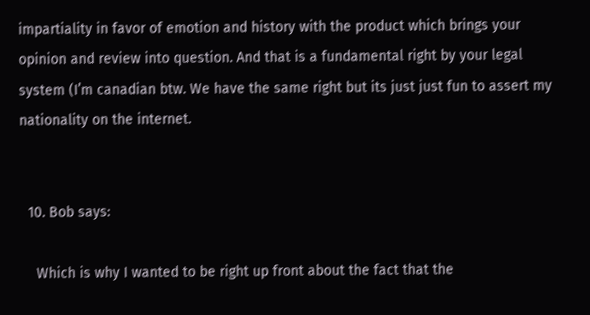impartiality in favor of emotion and history with the product which brings your opinion and review into question. And that is a fundamental right by your legal system (I’m canadian btw. We have the same right but its just just fun to assert my nationality on the internet.


  10. Bob says:

    Which is why I wanted to be right up front about the fact that the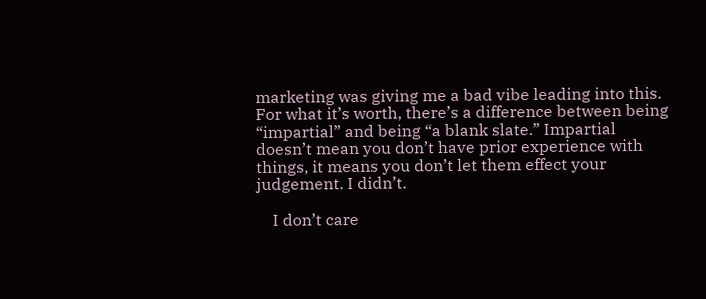marketing was giving me a bad vibe leading into this. For what it’s worth, there’s a difference between being “impartial” and being “a blank slate.” Impartial doesn’t mean you don’t have prior experience with things, it means you don’t let them effect your judgement. I didn’t.

    I don’t care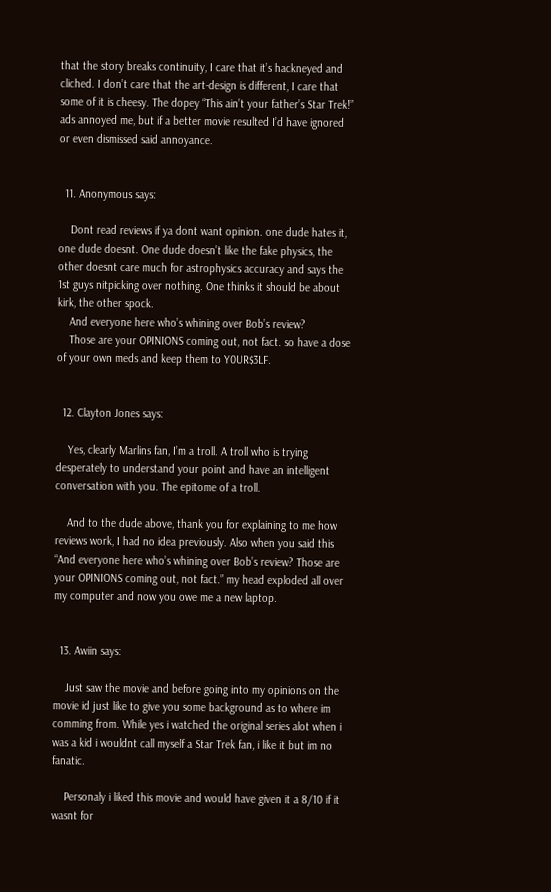that the story breaks continuity, I care that it’s hackneyed and cliched. I don’t care that the art-design is different, I care that some of it is cheesy. The dopey “This ain’t your father’s Star Trek!” ads annoyed me, but if a better movie resulted I’d have ignored or even dismissed said annoyance.


  11. Anonymous says:

    Dont read reviews if ya dont want opinion. one dude hates it, one dude doesnt. One dude doesn’t like the fake physics, the other doesnt care much for astrophysics accuracy and says the 1st guys nitpicking over nothing. One thinks it should be about kirk, the other spock.
    And everyone here who’s whining over Bob’s review?
    Those are your OPINIONS coming out, not fact. so have a dose of your own meds and keep them to Y0UR$3LF.


  12. Clayton Jones says:

    Yes, clearly Marlins fan, I’m a troll. A troll who is trying desperately to understand your point and have an intelligent conversation with you. The epitome of a troll.

    And to the dude above, thank you for explaining to me how reviews work, I had no idea previously. Also when you said this “And everyone here who’s whining over Bob’s review? Those are your OPINIONS coming out, not fact.” my head exploded all over my computer and now you owe me a new laptop.


  13. Awiin says:

    Just saw the movie and before going into my opinions on the movie id just like to give you some background as to where im comming from. While yes i watched the original series alot when i was a kid i wouldnt call myself a Star Trek fan, i like it but im no fanatic.

    Personaly i liked this movie and would have given it a 8/10 if it wasnt for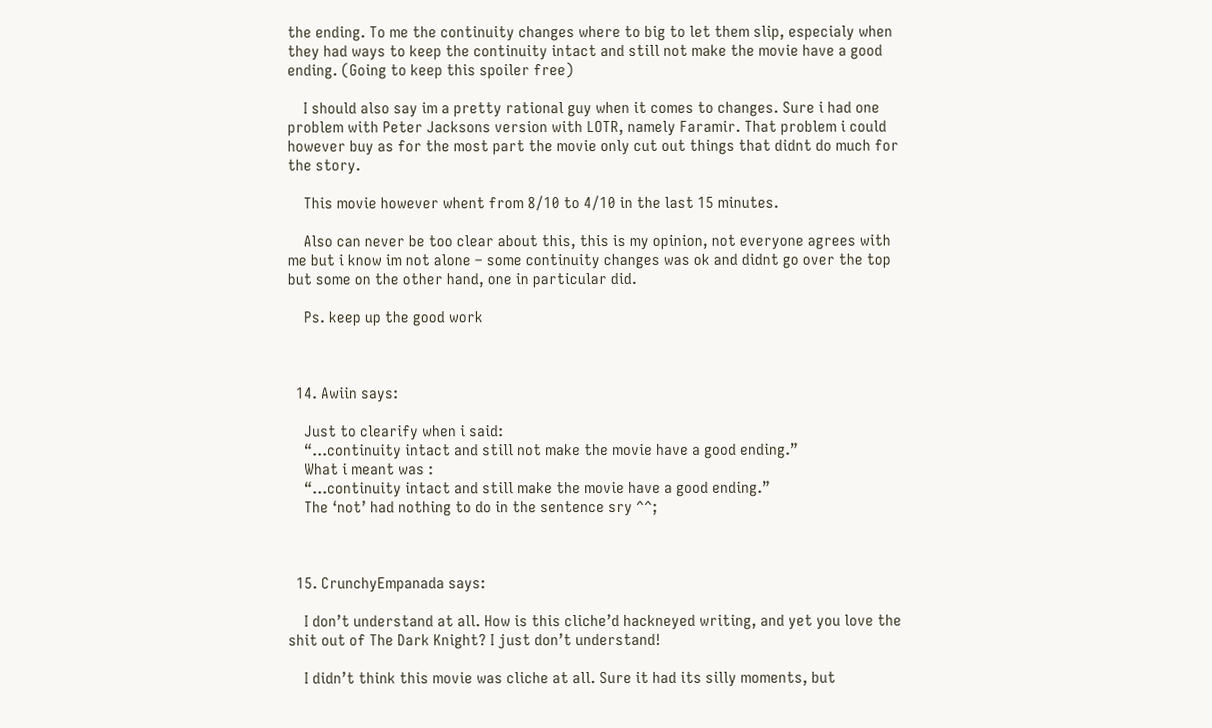the ending. To me the continuity changes where to big to let them slip, especialy when they had ways to keep the continuity intact and still not make the movie have a good ending. (Going to keep this spoiler free)

    I should also say im a pretty rational guy when it comes to changes. Sure i had one problem with Peter Jacksons version with LOTR, namely Faramir. That problem i could however buy as for the most part the movie only cut out things that didnt do much for the story.

    This movie however whent from 8/10 to 4/10 in the last 15 minutes.

    Also can never be too clear about this, this is my opinion, not everyone agrees with me but i know im not alone – some continuity changes was ok and didnt go over the top but some on the other hand, one in particular did.

    Ps. keep up the good work



  14. Awiin says:

    Just to clearify when i said:
    “…continuity intact and still not make the movie have a good ending.”
    What i meant was :
    “…continuity intact and still make the movie have a good ending.”
    The ‘not’ had nothing to do in the sentence sry ^^;



  15. CrunchyEmpanada says:

    I don’t understand at all. How is this cliche’d hackneyed writing, and yet you love the shit out of The Dark Knight? I just don’t understand!

    I didn’t think this movie was cliche at all. Sure it had its silly moments, but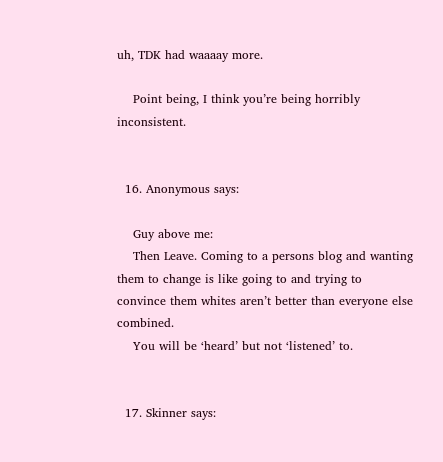uh, TDK had waaaay more.

    Point being, I think you’re being horribly inconsistent.


  16. Anonymous says:

    Guy above me:
    Then Leave. Coming to a persons blog and wanting them to change is like going to and trying to convince them whites aren’t better than everyone else combined.
    You will be ‘heard’ but not ‘listened’ to.


  17. Skinner says: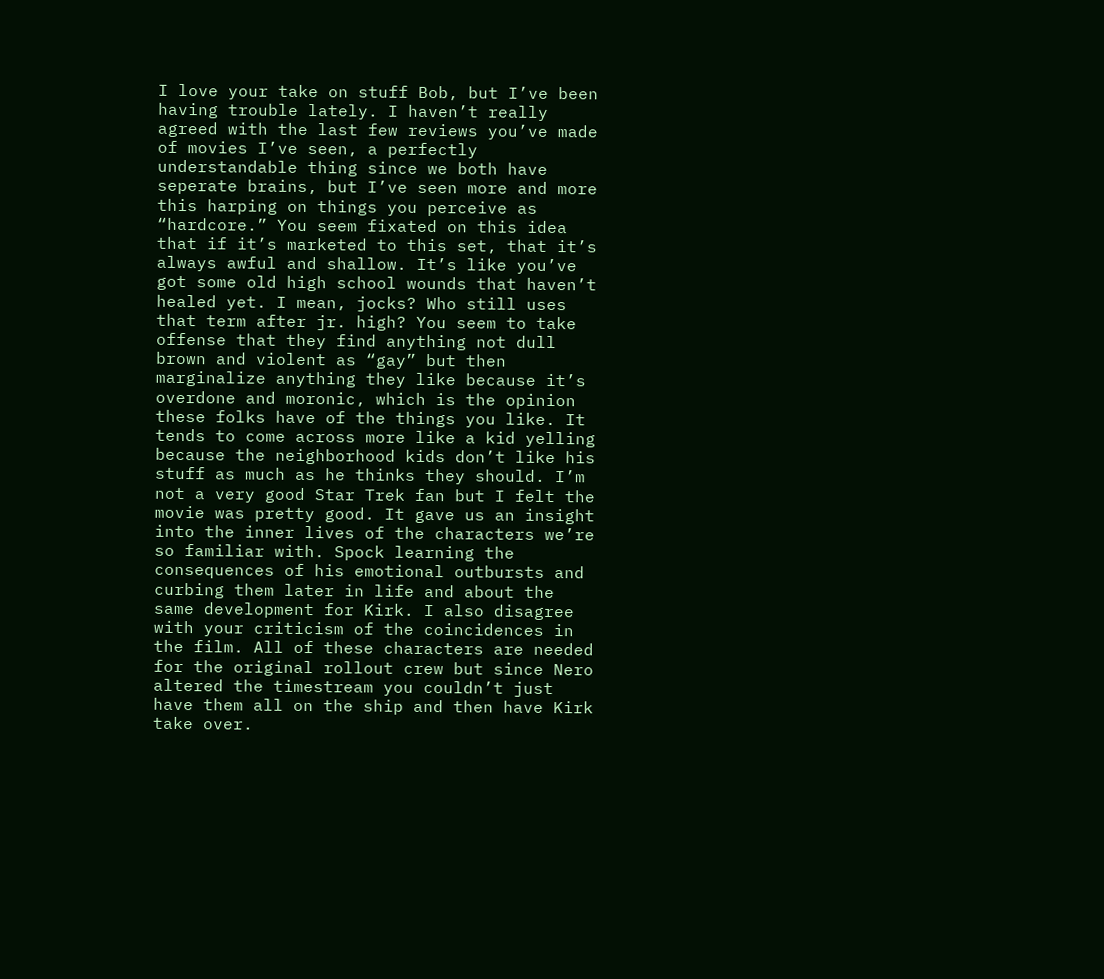I love your take on stuff Bob, but I’ve been having trouble lately. I haven’t really agreed with the last few reviews you’ve made of movies I’ve seen, a perfectly understandable thing since we both have seperate brains, but I’ve seen more and more this harping on things you perceive as “hardcore.” You seem fixated on this idea that if it’s marketed to this set, that it’s always awful and shallow. It’s like you’ve got some old high school wounds that haven’t healed yet. I mean, jocks? Who still uses that term after jr. high? You seem to take offense that they find anything not dull brown and violent as “gay” but then marginalize anything they like because it’s overdone and moronic, which is the opinion these folks have of the things you like. It tends to come across more like a kid yelling because the neighborhood kids don’t like his stuff as much as he thinks they should. I’m not a very good Star Trek fan but I felt the movie was pretty good. It gave us an insight into the inner lives of the characters we’re so familiar with. Spock learning the consequences of his emotional outbursts and curbing them later in life and about the same development for Kirk. I also disagree with your criticism of the coincidences in the film. All of these characters are needed for the original rollout crew but since Nero altered the timestream you couldn’t just have them all on the ship and then have Kirk take over.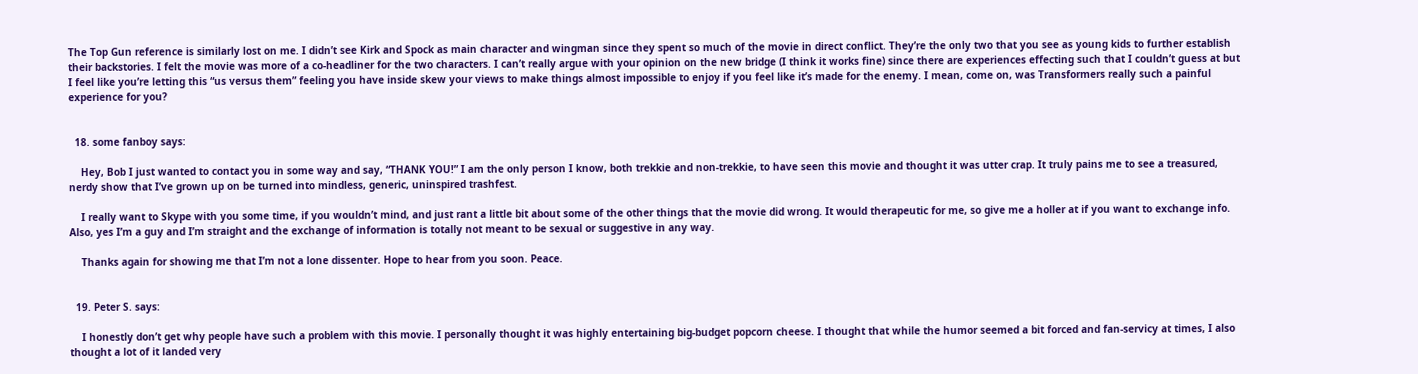The Top Gun reference is similarly lost on me. I didn’t see Kirk and Spock as main character and wingman since they spent so much of the movie in direct conflict. They’re the only two that you see as young kids to further establish their backstories. I felt the movie was more of a co-headliner for the two characters. I can’t really argue with your opinion on the new bridge (I think it works fine) since there are experiences effecting such that I couldn’t guess at but I feel like you’re letting this “us versus them” feeling you have inside skew your views to make things almost impossible to enjoy if you feel like it’s made for the enemy. I mean, come on, was Transformers really such a painful experience for you?


  18. some fanboy says:

    Hey, Bob I just wanted to contact you in some way and say, “THANK YOU!” I am the only person I know, both trekkie and non-trekkie, to have seen this movie and thought it was utter crap. It truly pains me to see a treasured, nerdy show that I’ve grown up on be turned into mindless, generic, uninspired trashfest.

    I really want to Skype with you some time, if you wouldn’t mind, and just rant a little bit about some of the other things that the movie did wrong. It would therapeutic for me, so give me a holler at if you want to exchange info. Also, yes I’m a guy and I’m straight and the exchange of information is totally not meant to be sexual or suggestive in any way.

    Thanks again for showing me that I’m not a lone dissenter. Hope to hear from you soon. Peace.


  19. Peter S. says:

    I honestly don’t get why people have such a problem with this movie. I personally thought it was highly entertaining big-budget popcorn cheese. I thought that while the humor seemed a bit forced and fan-servicy at times, I also thought a lot of it landed very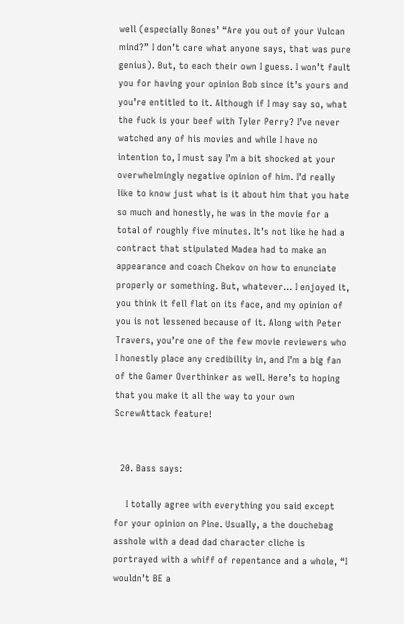well (especially Bones’ “Are you out of your Vulcan mind?” I don’t care what anyone says, that was pure genius). But, to each their own I guess. I won’t fault you for having your opinion Bob since it’s yours and you’re entitled to it. Although if I may say so, what the fuck is your beef with Tyler Perry? I’ve never watched any of his movies and while I have no intention to, I must say I’m a bit shocked at your overwhelmingly negative opinion of him. I’d really like to know just what is it about him that you hate so much and honestly, he was in the movie for a total of roughly five minutes. It’s not like he had a contract that stipulated Madea had to make an appearance and coach Chekov on how to enunciate properly or something. But, whatever… I enjoyed it, you think it fell flat on its face, and my opinion of you is not lessened because of it. Along with Peter Travers, you’re one of the few movie reviewers who I honestly place any credibility in, and I’m a big fan of the Gamer Overthinker as well. Here’s to hoping that you make it all the way to your own ScrewAttack feature!


  20. Bass says:

    I totally agree with everything you said except for your opinion on Pine. Usually, a the douchebag asshole with a dead dad character cliche is portrayed with a whiff of repentance and a whole, “I wouldn’t BE a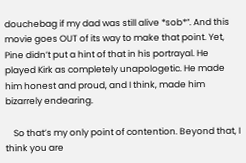douchebag if my dad was still alive *sob*”. And this movie goes OUT of its way to make that point. Yet, Pine didn’t put a hint of that in his portrayal. He played Kirk as completely unapologetic. He made him honest and proud, and I think, made him bizarrely endearing.

    So that’s my only point of contention. Beyond that, I think you are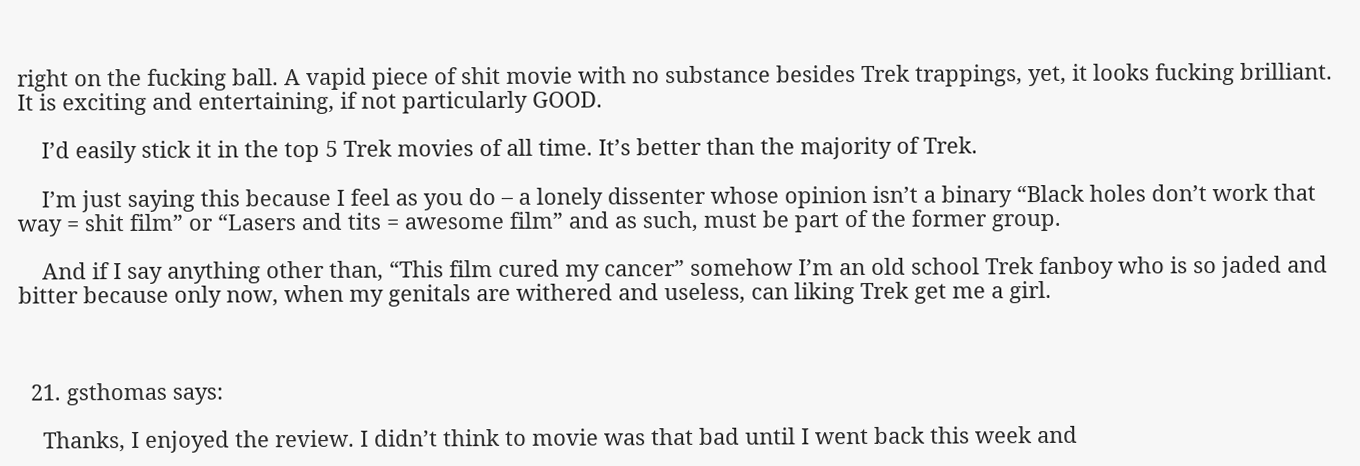right on the fucking ball. A vapid piece of shit movie with no substance besides Trek trappings, yet, it looks fucking brilliant. It is exciting and entertaining, if not particularly GOOD.

    I’d easily stick it in the top 5 Trek movies of all time. It’s better than the majority of Trek.

    I’m just saying this because I feel as you do – a lonely dissenter whose opinion isn’t a binary “Black holes don’t work that way = shit film” or “Lasers and tits = awesome film” and as such, must be part of the former group.

    And if I say anything other than, “This film cured my cancer” somehow I’m an old school Trek fanboy who is so jaded and bitter because only now, when my genitals are withered and useless, can liking Trek get me a girl.



  21. gsthomas says:

    Thanks, I enjoyed the review. I didn’t think to movie was that bad until I went back this week and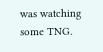was watching some TNG.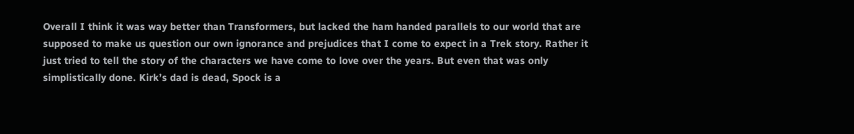Overall I think it was way better than Transformers, but lacked the ham handed parallels to our world that are supposed to make us question our own ignorance and prejudices that I come to expect in a Trek story. Rather it just tried to tell the story of the characters we have come to love over the years. But even that was only simplistically done. Kirk’s dad is dead, Spock is a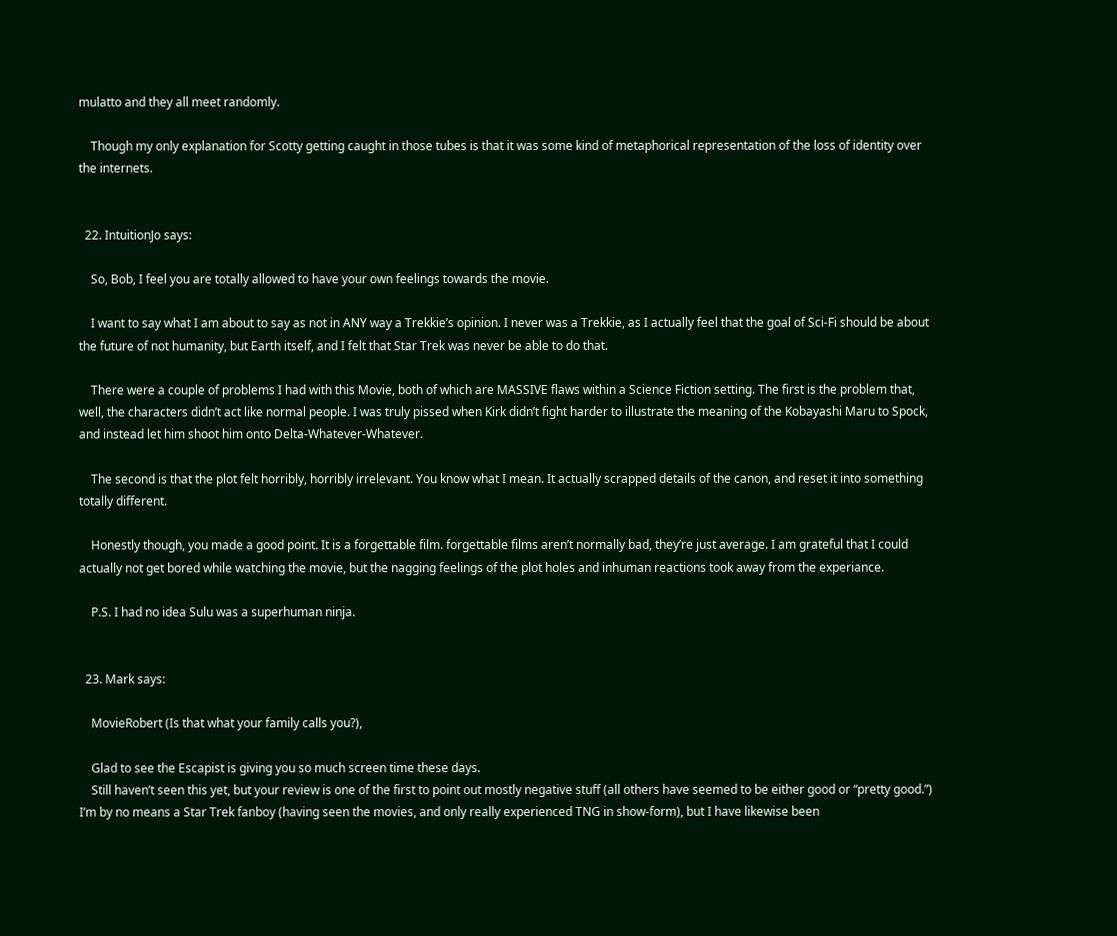mulatto and they all meet randomly.

    Though my only explanation for Scotty getting caught in those tubes is that it was some kind of metaphorical representation of the loss of identity over the internets.


  22. IntuitionJo says:

    So, Bob, I feel you are totally allowed to have your own feelings towards the movie.

    I want to say what I am about to say as not in ANY way a Trekkie’s opinion. I never was a Trekkie, as I actually feel that the goal of Sci-Fi should be about the future of not humanity, but Earth itself, and I felt that Star Trek was never be able to do that.

    There were a couple of problems I had with this Movie, both of which are MASSIVE flaws within a Science Fiction setting. The first is the problem that, well, the characters didn’t act like normal people. I was truly pissed when Kirk didn’t fight harder to illustrate the meaning of the Kobayashi Maru to Spock, and instead let him shoot him onto Delta-Whatever-Whatever.

    The second is that the plot felt horribly, horribly irrelevant. You know what I mean. It actually scrapped details of the canon, and reset it into something totally different.

    Honestly though, you made a good point. It is a forgettable film. forgettable films aren’t normally bad, they’re just average. I am grateful that I could actually not get bored while watching the movie, but the nagging feelings of the plot holes and inhuman reactions took away from the experiance.

    P.S. I had no idea Sulu was a superhuman ninja.


  23. Mark says:

    MovieRobert (Is that what your family calls you?),

    Glad to see the Escapist is giving you so much screen time these days.
    Still haven’t seen this yet, but your review is one of the first to point out mostly negative stuff (all others have seemed to be either good or “pretty good.”) I’m by no means a Star Trek fanboy (having seen the movies, and only really experienced TNG in show-form), but I have likewise been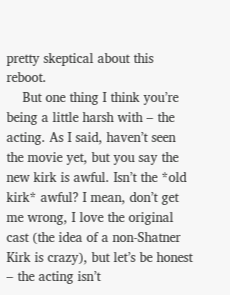pretty skeptical about this reboot.
    But one thing I think you’re being a little harsh with – the acting. As I said, haven’t seen the movie yet, but you say the new kirk is awful. Isn’t the *old kirk* awful? I mean, don’t get me wrong, I love the original cast (the idea of a non-Shatner Kirk is crazy), but let’s be honest – the acting isn’t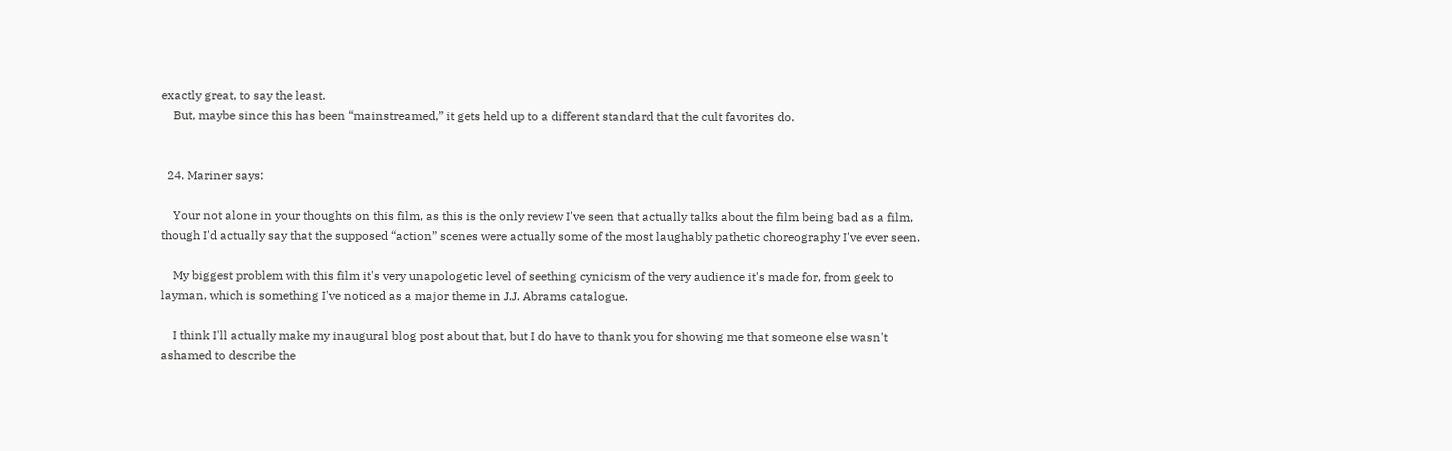exactly great, to say the least.
    But, maybe since this has been “mainstreamed,” it gets held up to a different standard that the cult favorites do.


  24. Mariner says:

    Your not alone in your thoughts on this film, as this is the only review I've seen that actually talks about the film being bad as a film, though I'd actually say that the supposed “action” scenes were actually some of the most laughably pathetic choreography I've ever seen.

    My biggest problem with this film it's very unapologetic level of seething cynicism of the very audience it's made for, from geek to layman, which is something I've noticed as a major theme in J.J. Abrams catalogue.

    I think I'll actually make my inaugural blog post about that, but I do have to thank you for showing me that someone else wasn't ashamed to describe the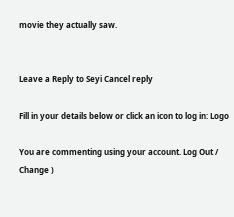movie they actually saw.


Leave a Reply to Seyi Cancel reply

Fill in your details below or click an icon to log in: Logo

You are commenting using your account. Log Out /  Change )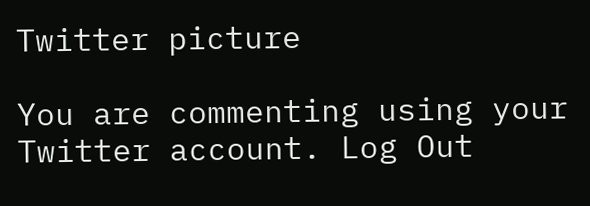Twitter picture

You are commenting using your Twitter account. Log Out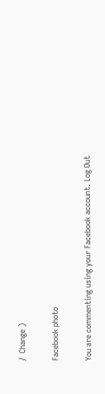/  Change )

Facebook photo

You are commenting using your Facebook account. Log Out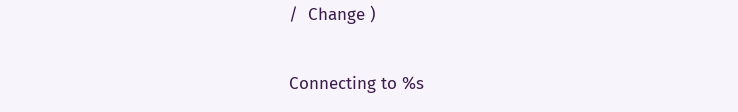/  Change )

Connecting to %s